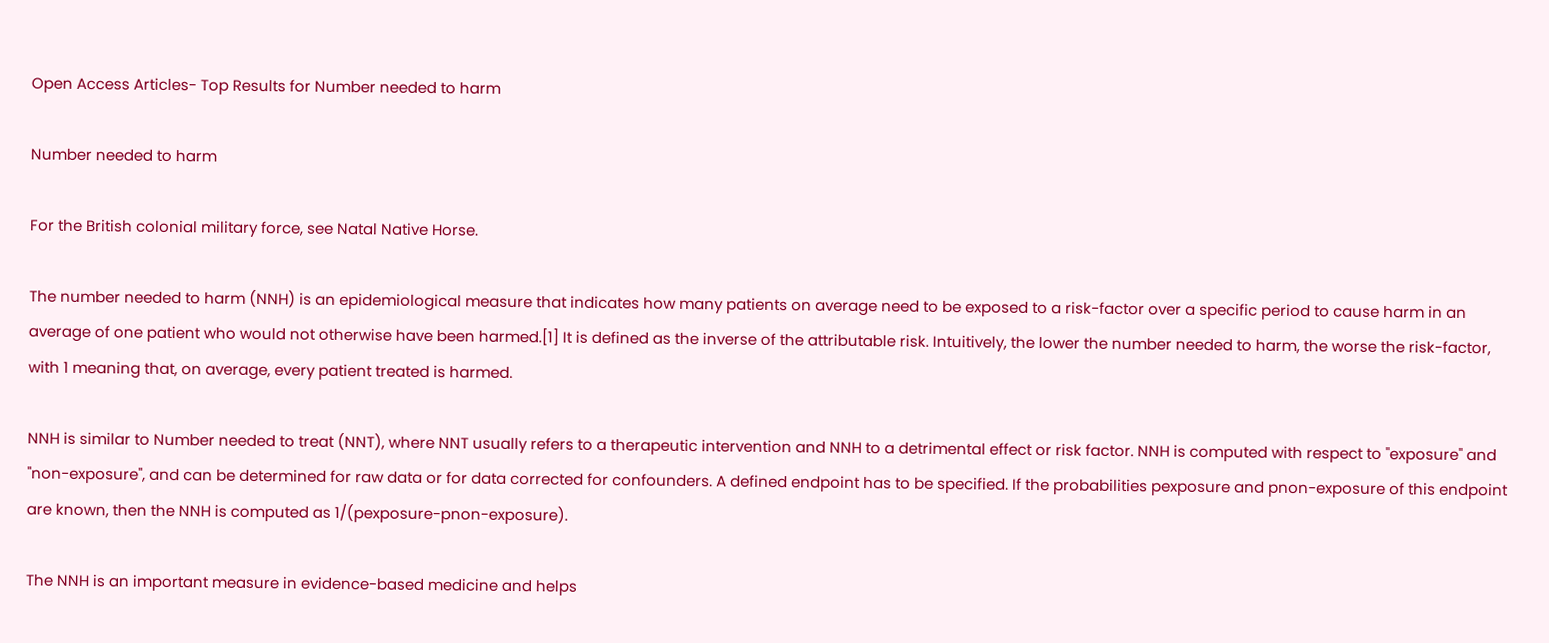Open Access Articles- Top Results for Number needed to harm

Number needed to harm

For the British colonial military force, see Natal Native Horse.

The number needed to harm (NNH) is an epidemiological measure that indicates how many patients on average need to be exposed to a risk-factor over a specific period to cause harm in an average of one patient who would not otherwise have been harmed.[1] It is defined as the inverse of the attributable risk. Intuitively, the lower the number needed to harm, the worse the risk-factor, with 1 meaning that, on average, every patient treated is harmed.

NNH is similar to Number needed to treat (NNT), where NNT usually refers to a therapeutic intervention and NNH to a detrimental effect or risk factor. NNH is computed with respect to "exposure" and "non-exposure", and can be determined for raw data or for data corrected for confounders. A defined endpoint has to be specified. If the probabilities pexposure and pnon-exposure of this endpoint are known, then the NNH is computed as 1/(pexposure-pnon-exposure).

The NNH is an important measure in evidence-based medicine and helps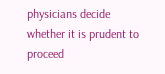physicians decide whether it is prudent to proceed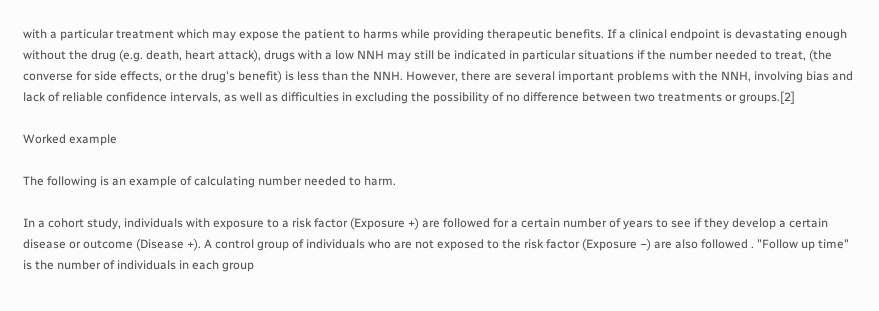with a particular treatment which may expose the patient to harms while providing therapeutic benefits. If a clinical endpoint is devastating enough without the drug (e.g. death, heart attack), drugs with a low NNH may still be indicated in particular situations if the number needed to treat, (the converse for side effects, or the drug's benefit) is less than the NNH. However, there are several important problems with the NNH, involving bias and lack of reliable confidence intervals, as well as difficulties in excluding the possibility of no difference between two treatments or groups.[2]

Worked example

The following is an example of calculating number needed to harm.

In a cohort study, individuals with exposure to a risk factor (Exposure +) are followed for a certain number of years to see if they develop a certain disease or outcome (Disease +). A control group of individuals who are not exposed to the risk factor (Exposure −) are also followed . "Follow up time" is the number of individuals in each group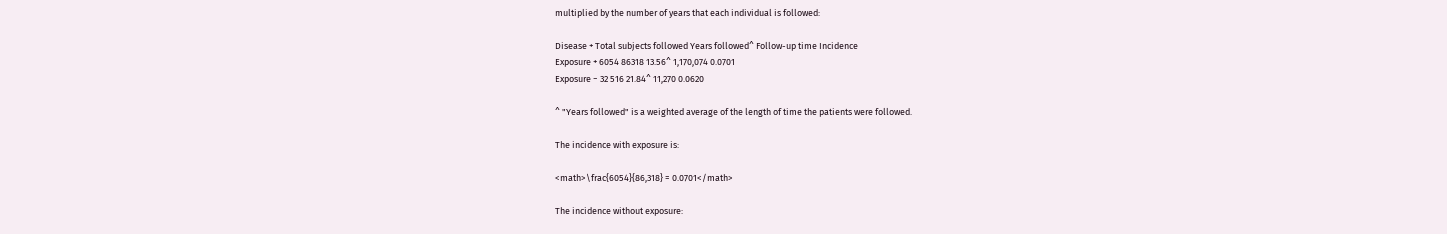multiplied by the number of years that each individual is followed:

Disease + Total subjects followed Years followed^ Follow-up time Incidence
Exposure + 6054 86318 13.56^ 1,170,074 0.0701
Exposure − 32 516 21.84^ 11,270 0.0620

^ "Years followed" is a weighted average of the length of time the patients were followed.

The incidence with exposure is:

<math>\frac{6054}{86,318} = 0.0701</math>

The incidence without exposure: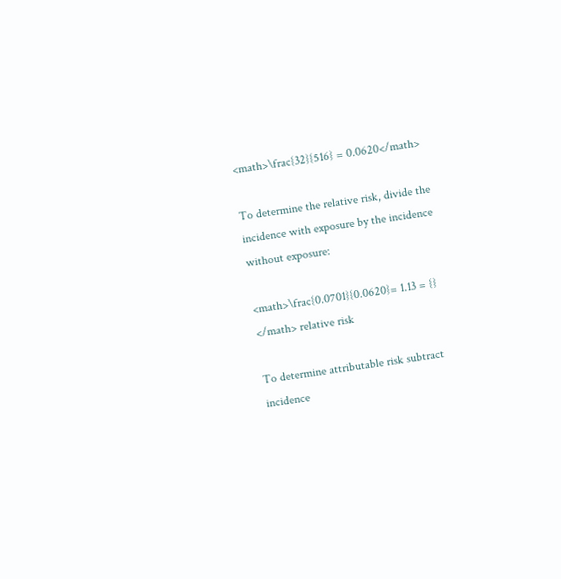<math>\frac{32}{516} = 0.0620</math>

To determine the relative risk, divide the incidence with exposure by the incidence without exposure:

<math>\frac{0.0701}{0.0620}= 1.13 = {} </math> relative risk

To determine attributable risk subtract incidence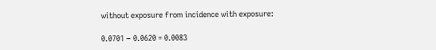without exposure from incidence with exposure:

0.0701 − 0.0620 = 0.0083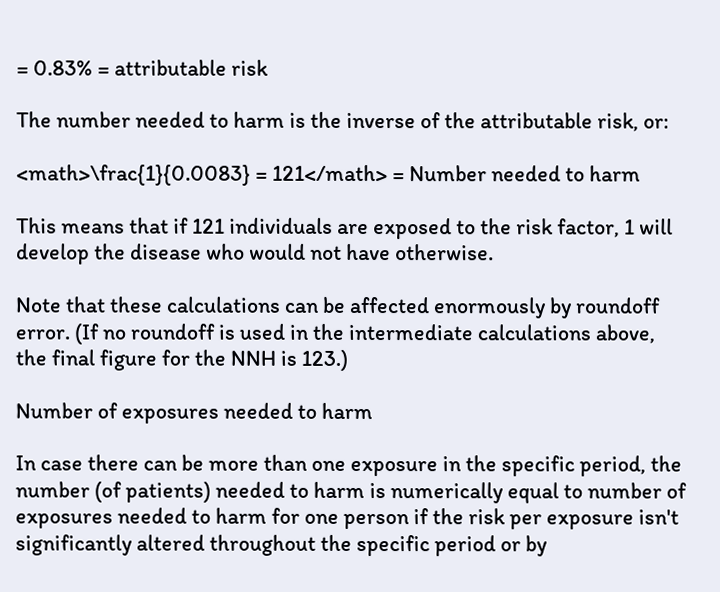= 0.83% = attributable risk

The number needed to harm is the inverse of the attributable risk, or:

<math>\frac{1}{0.0083} = 121</math> = Number needed to harm

This means that if 121 individuals are exposed to the risk factor, 1 will develop the disease who would not have otherwise.

Note that these calculations can be affected enormously by roundoff error. (If no roundoff is used in the intermediate calculations above, the final figure for the NNH is 123.)

Number of exposures needed to harm

In case there can be more than one exposure in the specific period, the number (of patients) needed to harm is numerically equal to number of exposures needed to harm for one person if the risk per exposure isn't significantly altered throughout the specific period or by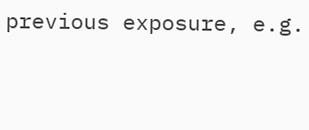previous exposure, e.g.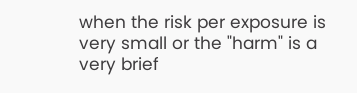when the risk per exposure is very small or the "harm" is a very brief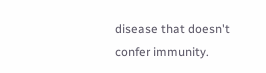disease that doesn't confer immunity.